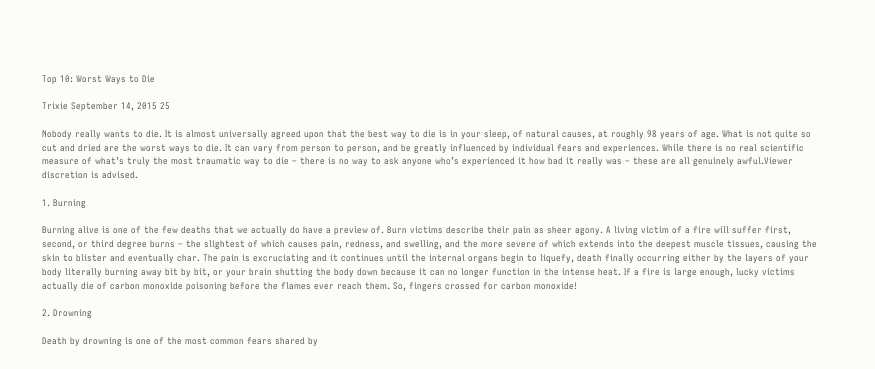Top 10: Worst Ways to Die

Trixie September 14, 2015 25

Nobody really wants to die. It is almost universally agreed upon that the best way to die is in your sleep, of natural causes, at roughly 98 years of age. What is not quite so cut and dried are the worst ways to die. It can vary from person to person, and be greatly influenced by individual fears and experiences. While there is no real scientific measure of what’s truly the most traumatic way to die – there is no way to ask anyone who’s experienced it how bad it really was – these are all genuinely awful.Viewer discretion is advised.

1. Burning

Burning alive is one of the few deaths that we actually do have a preview of. Burn victims describe their pain as sheer agony. A living victim of a fire will suffer first, second, or third degree burns – the slightest of which causes pain, redness, and swelling, and the more severe of which extends into the deepest muscle tissues, causing the skin to blister and eventually char. The pain is excruciating and it continues until the internal organs begin to liquefy, death finally occurring either by the layers of your body literally burning away bit by bit, or your brain shutting the body down because it can no longer function in the intense heat. If a fire is large enough, lucky victims actually die of carbon monoxide poisoning before the flames ever reach them. So, fingers crossed for carbon monoxide!

2. Drowning

Death by drowning is one of the most common fears shared by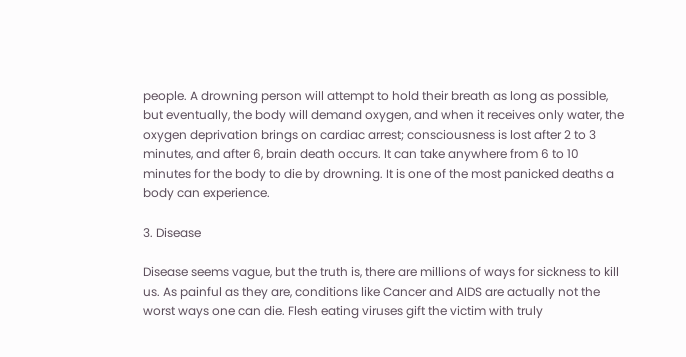people. A drowning person will attempt to hold their breath as long as possible, but eventually, the body will demand oxygen, and when it receives only water, the oxygen deprivation brings on cardiac arrest; consciousness is lost after 2 to 3 minutes, and after 6, brain death occurs. It can take anywhere from 6 to 10 minutes for the body to die by drowning. It is one of the most panicked deaths a body can experience.

3. Disease

Disease seems vague, but the truth is, there are millions of ways for sickness to kill us. As painful as they are, conditions like Cancer and AIDS are actually not the worst ways one can die. Flesh eating viruses gift the victim with truly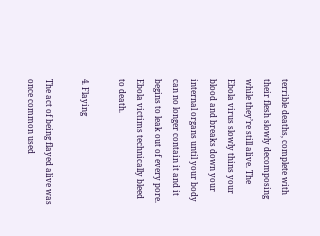terrible deaths, complete with their flesh slowly decomposing while they’re still alive. The Ebola virus slowly thins your blood and breaks down your internal organs until your body can no longer contain it and it begins to leak out of every pore. Ebola victims technically bleed to death.

4. Flaying

The act of being flayed alive was once common used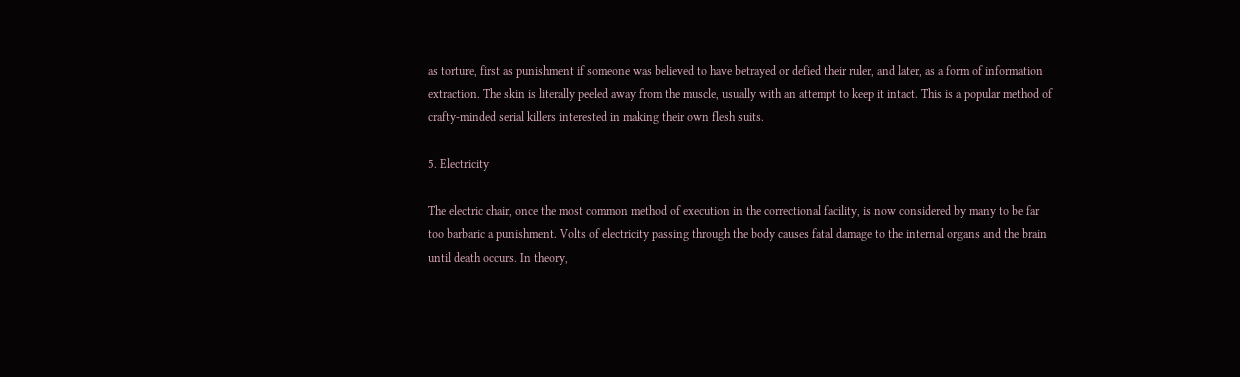as torture, first as punishment if someone was believed to have betrayed or defied their ruler, and later, as a form of information extraction. The skin is literally peeled away from the muscle, usually with an attempt to keep it intact. This is a popular method of crafty-minded serial killers interested in making their own flesh suits.

5. Electricity

The electric chair, once the most common method of execution in the correctional facility, is now considered by many to be far too barbaric a punishment. Volts of electricity passing through the body causes fatal damage to the internal organs and the brain until death occurs. In theory,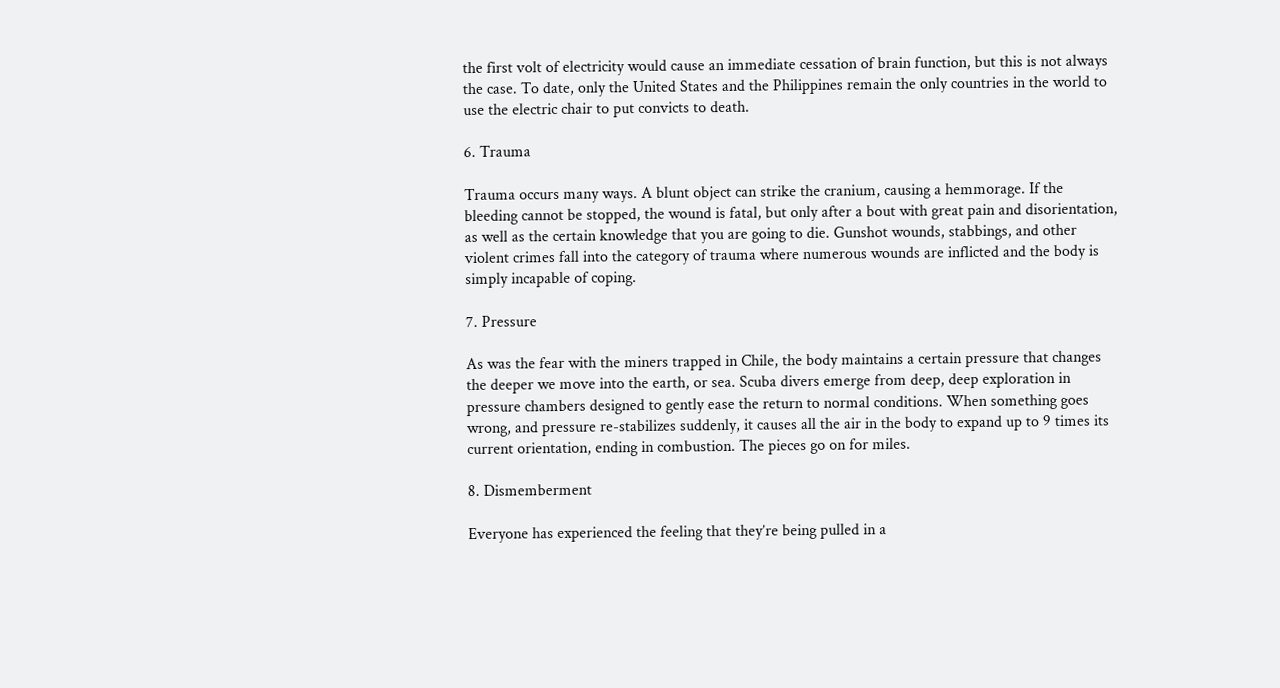the first volt of electricity would cause an immediate cessation of brain function, but this is not always the case. To date, only the United States and the Philippines remain the only countries in the world to use the electric chair to put convicts to death.

6. Trauma

Trauma occurs many ways. A blunt object can strike the cranium, causing a hemmorage. If the bleeding cannot be stopped, the wound is fatal, but only after a bout with great pain and disorientation, as well as the certain knowledge that you are going to die. Gunshot wounds, stabbings, and other violent crimes fall into the category of trauma where numerous wounds are inflicted and the body is simply incapable of coping.

7. Pressure

As was the fear with the miners trapped in Chile, the body maintains a certain pressure that changes the deeper we move into the earth, or sea. Scuba divers emerge from deep, deep exploration in pressure chambers designed to gently ease the return to normal conditions. When something goes wrong, and pressure re-stabilizes suddenly, it causes all the air in the body to expand up to 9 times its current orientation, ending in combustion. The pieces go on for miles.

8. Dismemberment

Everyone has experienced the feeling that they’re being pulled in a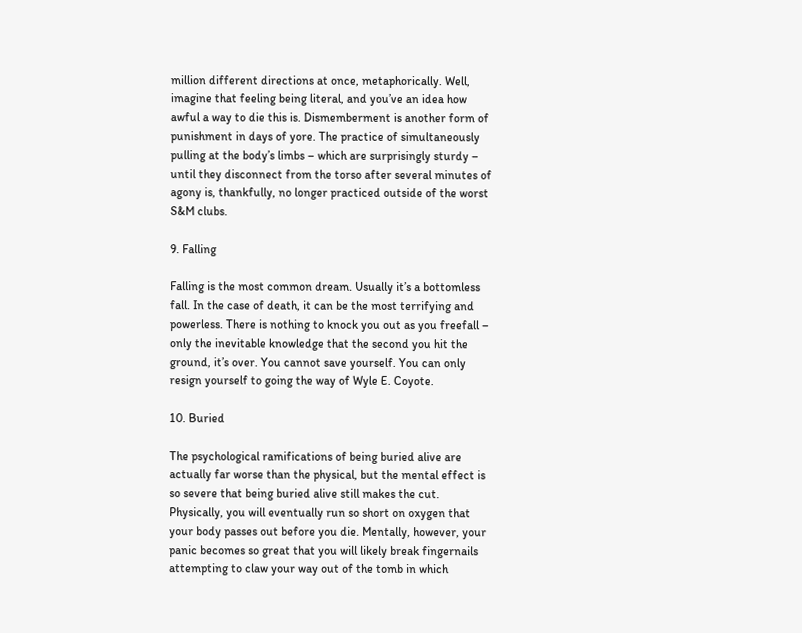million different directions at once, metaphorically. Well, imagine that feeling being literal, and you’ve an idea how awful a way to die this is. Dismemberment is another form of punishment in days of yore. The practice of simultaneously pulling at the body’s limbs – which are surprisingly sturdy – until they disconnect from the torso after several minutes of agony is, thankfully, no longer practiced outside of the worst S&M clubs.

9. Falling

Falling is the most common dream. Usually it’s a bottomless fall. In the case of death, it can be the most terrifying and powerless. There is nothing to knock you out as you freefall – only the inevitable knowledge that the second you hit the ground, it’s over. You cannot save yourself. You can only resign yourself to going the way of Wyle E. Coyote.

10. Buried

The psychological ramifications of being buried alive are actually far worse than the physical, but the mental effect is so severe that being buried alive still makes the cut. Physically, you will eventually run so short on oxygen that your body passes out before you die. Mentally, however, your panic becomes so great that you will likely break fingernails attempting to claw your way out of the tomb in which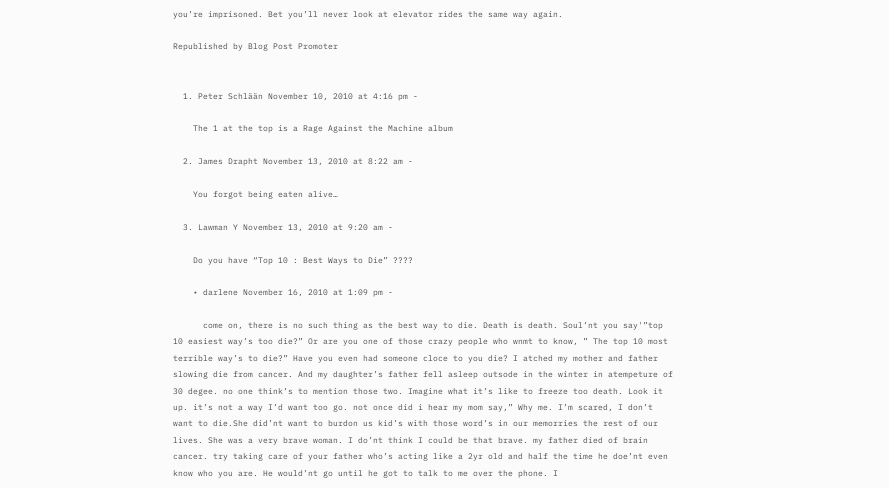you’re imprisoned. Bet you’ll never look at elevator rides the same way again.

Republished by Blog Post Promoter


  1. Peter Schlään November 10, 2010 at 4:16 pm -

    The 1 at the top is a Rage Against the Machine album

  2. James Drapht November 13, 2010 at 8:22 am -

    You forgot being eaten alive…

  3. Lawman Y November 13, 2010 at 9:20 am -

    Do you have “Top 10 : Best Ways to Die” ????

    • darlene November 16, 2010 at 1:09 pm -

      come on, there is no such thing as the best way to die. Death is death. Soul’nt you say'”top 10 easiest way’s too die?” Or are you one of those crazy people who wnmt to know, ” The top 10 most terrible way’s to die?” Have you even had someone cloce to you die? I atched my mother and father slowing die from cancer. And my daughter’s father fell asleep outsode in the winter in atempeture of 30 degee. no one think’s to mention those two. Imagine what it’s like to freeze too death. Look it up. it’s not a way I’d want too go. not once did i hear my mom say,” Why me. I’m scared, I don’t want to die.She did’nt want to burdon us kid’s with those word’s in our memorries the rest of our lives. She was a very brave woman. I do’nt think I could be that brave. my father died of brain cancer. try taking care of your father who’s acting like a 2yr old and half the time he doe’nt even know who you are. He would’nt go until he got to talk to me over the phone. I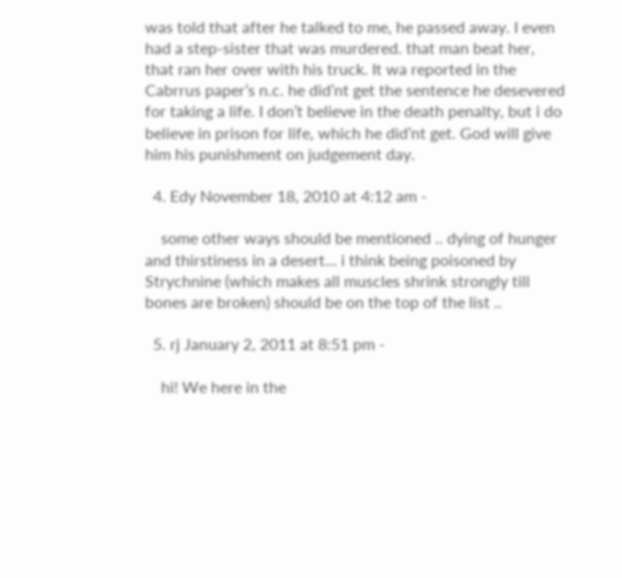was told that after he talked to me, he passed away. I even had a step-sister that was murdered. that man beat her, that ran her over with his truck. It wa reported in the Cabrrus paper’s n.c. he did’nt get the sentence he desevered for taking a life. I don’t believe in the death penalty, but i do believe in prison for life, which he did’nt get. God will give him his punishment on judgement day.

  4. Edy November 18, 2010 at 4:12 am -

    some other ways should be mentioned .. dying of hunger and thirstiness in a desert… i think being poisoned by Strychnine (which makes all muscles shrink strongly till bones are broken) should be on the top of the list ..

  5. rj January 2, 2011 at 8:51 pm -

    hi! We here in the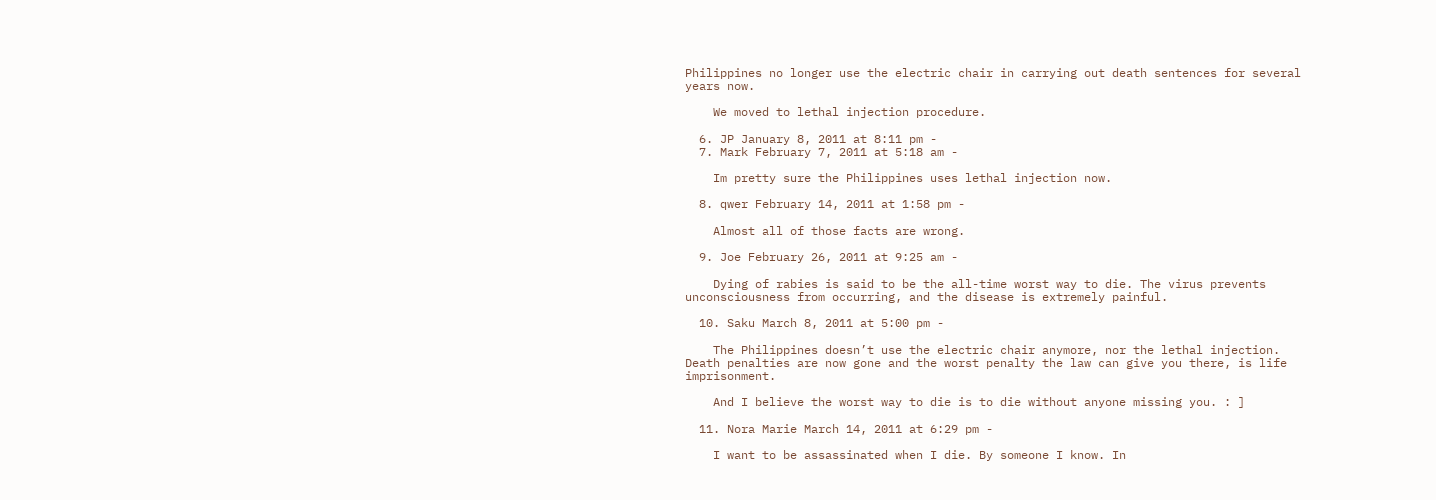Philippines no longer use the electric chair in carrying out death sentences for several years now.

    We moved to lethal injection procedure.

  6. JP January 8, 2011 at 8:11 pm -
  7. Mark February 7, 2011 at 5:18 am -

    Im pretty sure the Philippines uses lethal injection now.

  8. qwer February 14, 2011 at 1:58 pm -

    Almost all of those facts are wrong.

  9. Joe February 26, 2011 at 9:25 am -

    Dying of rabies is said to be the all-time worst way to die. The virus prevents unconsciousness from occurring, and the disease is extremely painful.

  10. Saku March 8, 2011 at 5:00 pm -

    The Philippines doesn’t use the electric chair anymore, nor the lethal injection. Death penalties are now gone and the worst penalty the law can give you there, is life imprisonment.

    And I believe the worst way to die is to die without anyone missing you. : ]

  11. Nora Marie March 14, 2011 at 6:29 pm -

    I want to be assassinated when I die. By someone I know. In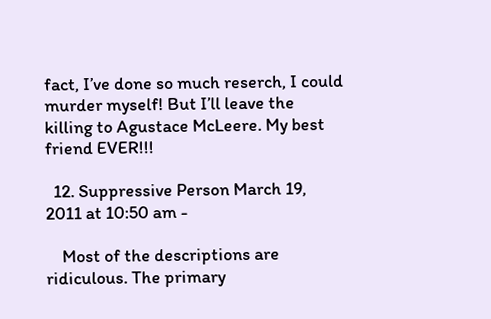fact, I’ve done so much reserch, I could murder myself! But I’ll leave the killing to Agustace McLeere. My best friend EVER!!!

  12. Suppressive Person March 19, 2011 at 10:50 am -

    Most of the descriptions are ridiculous. The primary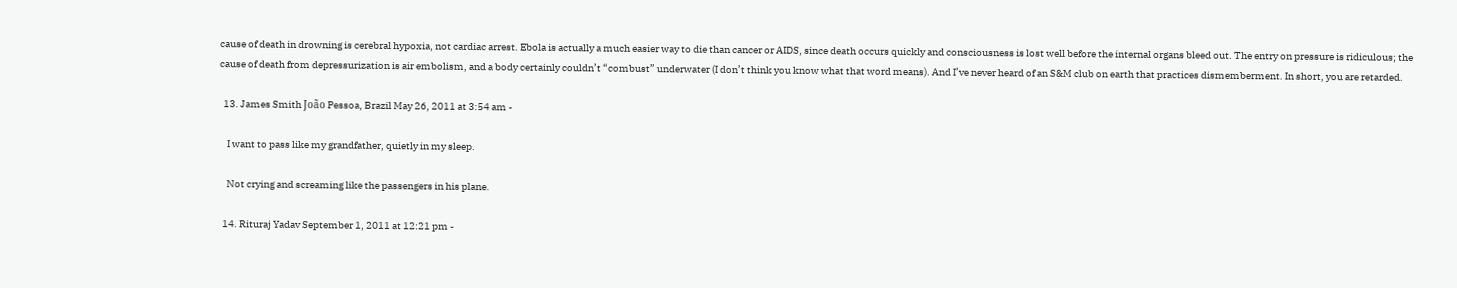cause of death in drowning is cerebral hypoxia, not cardiac arrest. Ebola is actually a much easier way to die than cancer or AIDS, since death occurs quickly and consciousness is lost well before the internal organs bleed out. The entry on pressure is ridiculous; the cause of death from depressurization is air embolism, and a body certainly couldn’t “combust” underwater (I don’t think you know what that word means). And I’ve never heard of an S&M club on earth that practices dismemberment. In short, you are retarded.

  13. James Smith João Pessoa, Brazil May 26, 2011 at 3:54 am -

    I want to pass like my grandfather, quietly in my sleep.

    Not crying and screaming like the passengers in his plane.

  14. Rituraj Yadav September 1, 2011 at 12:21 pm -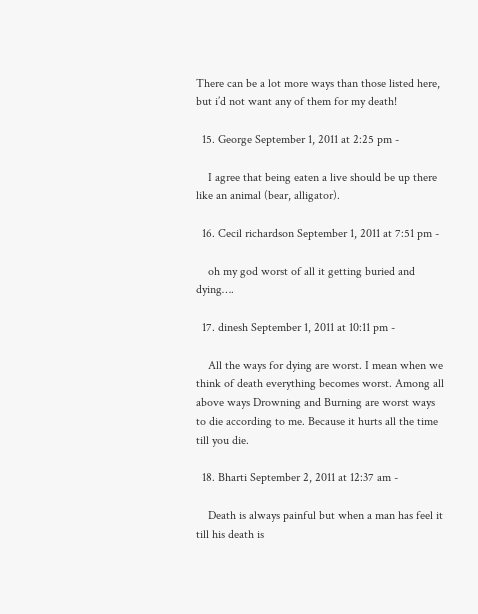There can be a lot more ways than those listed here, but i’d not want any of them for my death!

  15. George September 1, 2011 at 2:25 pm -

    I agree that being eaten a live should be up there like an animal (bear, alligator).

  16. Cecil richardson September 1, 2011 at 7:51 pm -

    oh my god worst of all it getting buried and dying….

  17. dinesh September 1, 2011 at 10:11 pm -

    All the ways for dying are worst. I mean when we think of death everything becomes worst. Among all above ways Drowning and Burning are worst ways to die according to me. Because it hurts all the time till you die.

  18. Bharti September 2, 2011 at 12:37 am -

    Death is always painful but when a man has feel it till his death is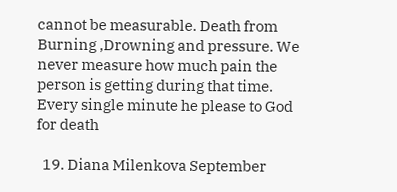cannot be measurable. Death from Burning ,Drowning and pressure. We never measure how much pain the person is getting during that time. Every single minute he please to God for death

  19. Diana Milenkova September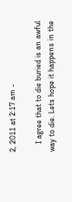2, 2011 at 2:17 am -

    I agree that to die buried is an awful way to die. Lets hope it happens in the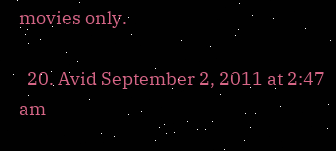movies only.

  20. Avid September 2, 2011 at 2:47 am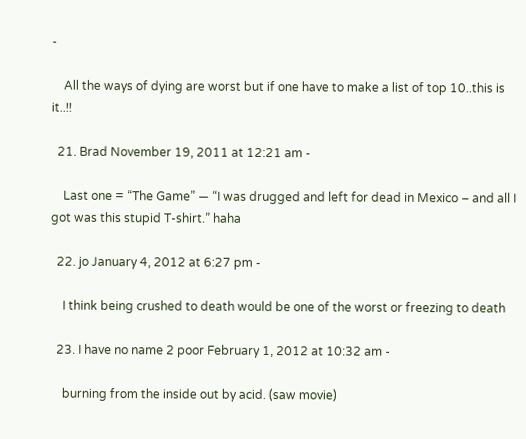-

    All the ways of dying are worst but if one have to make a list of top 10..this is it..!!

  21. Brad November 19, 2011 at 12:21 am -

    Last one = “The Game” — “I was drugged and left for dead in Mexico – and all I got was this stupid T-shirt.” haha

  22. jo January 4, 2012 at 6:27 pm -

    I think being crushed to death would be one of the worst or freezing to death

  23. I have no name 2 poor February 1, 2012 at 10:32 am -

    burning from the inside out by acid. (saw movie)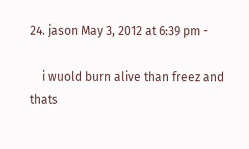24. jason May 3, 2012 at 6:39 pm -

    i wuold burn alive than freez and thats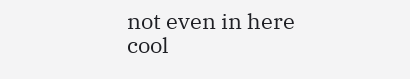not even in here cool